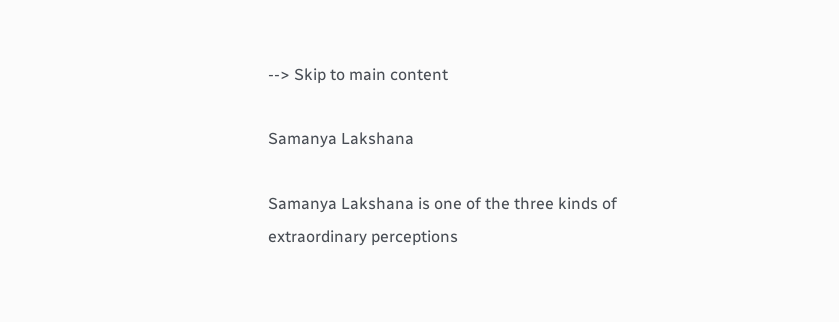--> Skip to main content

Samanya Lakshana

Samanya Lakshana is one of the three kinds of extraordinary perceptions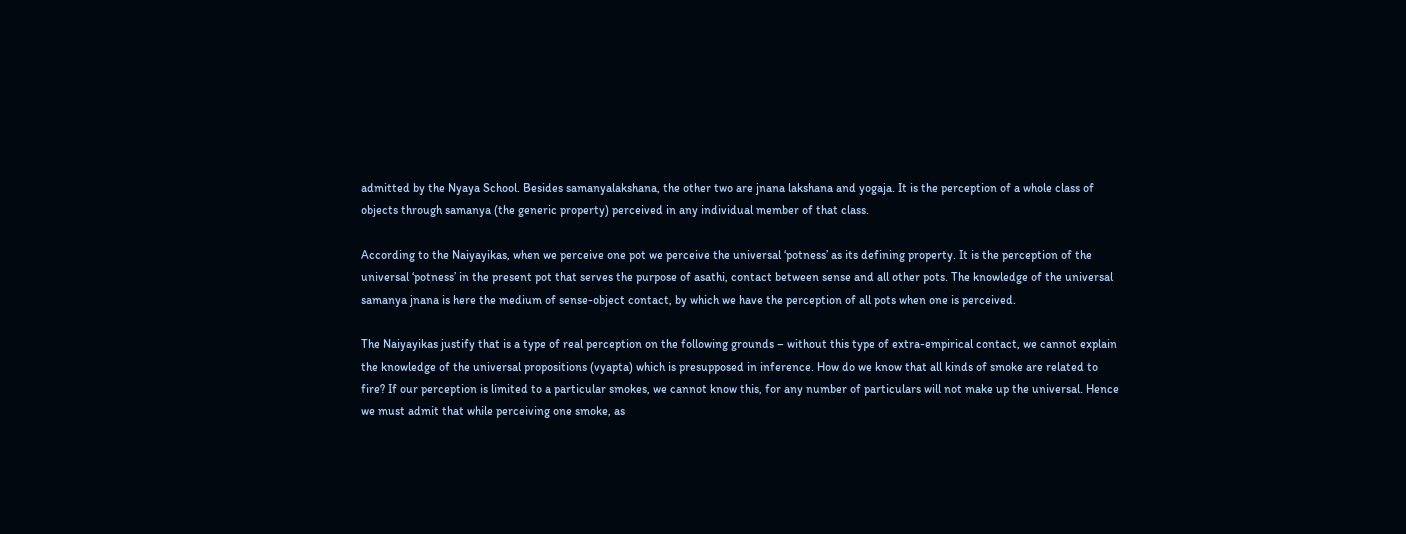admitted by the Nyaya School. Besides samanyalakshana, the other two are jnana lakshana and yogaja. It is the perception of a whole class of objects through samanya (the generic property) perceived in any individual member of that class.

According to the Naiyayikas, when we perceive one pot we perceive the universal ‘potness’ as its defining property. It is the perception of the universal ‘potness’ in the present pot that serves the purpose of asathi, contact between sense and all other pots. The knowledge of the universal samanya jnana is here the medium of sense-object contact, by which we have the perception of all pots when one is perceived.

The Naiyayikas justify that is a type of real perception on the following grounds – without this type of extra-empirical contact, we cannot explain the knowledge of the universal propositions (vyapta) which is presupposed in inference. How do we know that all kinds of smoke are related to fire? If our perception is limited to a particular smokes, we cannot know this, for any number of particulars will not make up the universal. Hence we must admit that while perceiving one smoke, as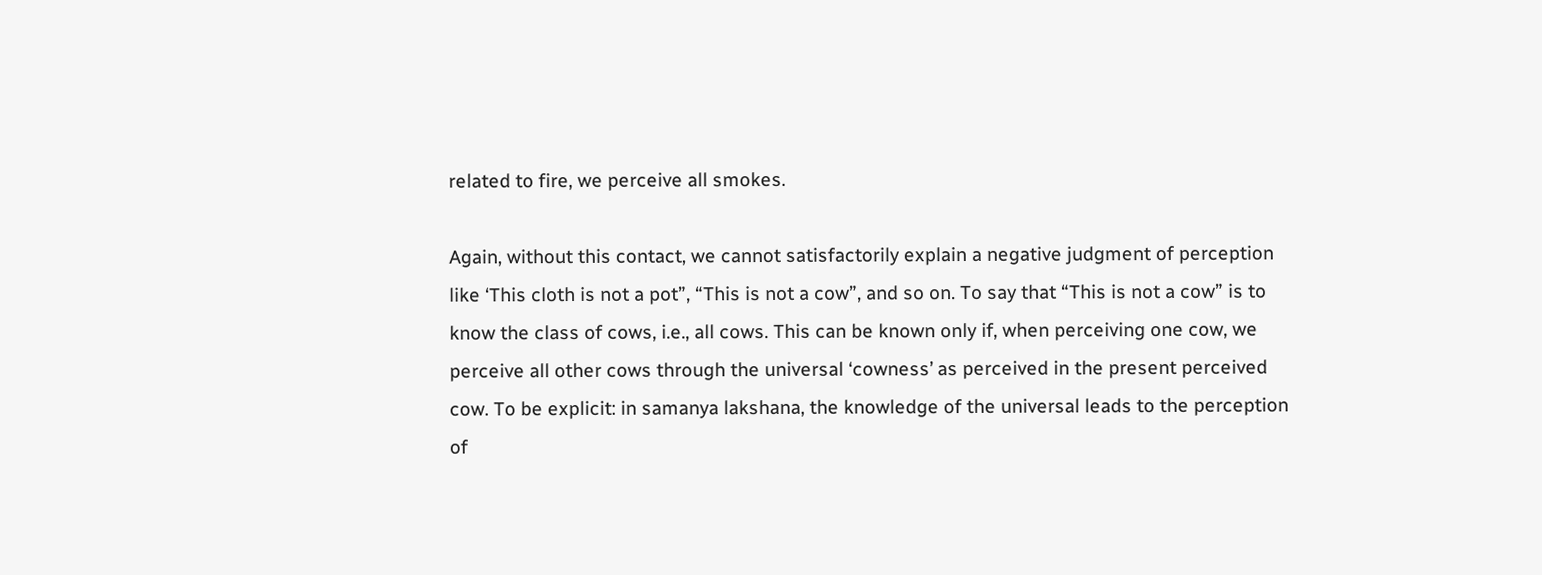related to fire, we perceive all smokes.

Again, without this contact, we cannot satisfactorily explain a negative judgment of perception like ‘This cloth is not a pot”, “This is not a cow”, and so on. To say that “This is not a cow” is to know the class of cows, i.e., all cows. This can be known only if, when perceiving one cow, we perceive all other cows through the universal ‘cowness’ as perceived in the present perceived cow. To be explicit: in samanya lakshana, the knowledge of the universal leads to the perception of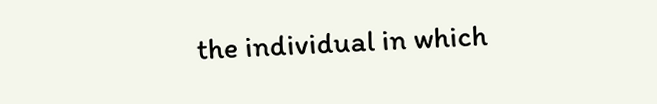the individual in which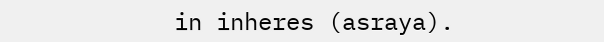in inheres (asraya).